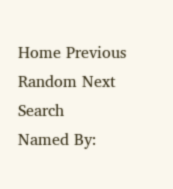Home Previous Random Next Search
Named By: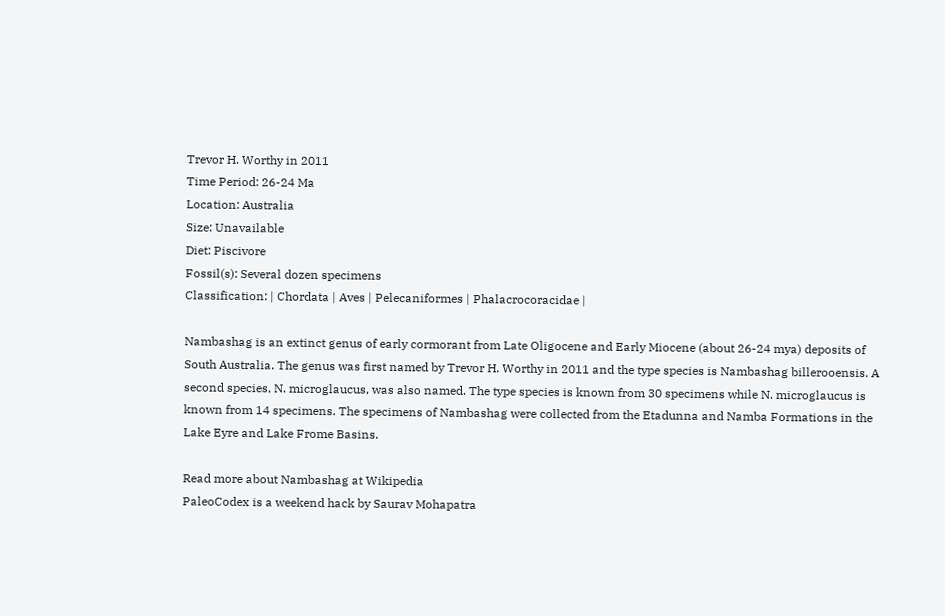Trevor H. Worthy in 2011
Time Period: 26-24 Ma
Location: Australia
Size: Unavailable
Diet: Piscivore
Fossil(s): Several dozen specimens
Classification: | Chordata | Aves | Pelecaniformes | Phalacrocoracidae |

Nambashag is an extinct genus of early cormorant from Late Oligocene and Early Miocene (about 26-24 mya) deposits of South Australia. The genus was first named by Trevor H. Worthy in 2011 and the type species is Nambashag billerooensis. A second species, N. microglaucus, was also named. The type species is known from 30 specimens while N. microglaucus is known from 14 specimens. The specimens of Nambashag were collected from the Etadunna and Namba Formations in the Lake Eyre and Lake Frome Basins.

Read more about Nambashag at Wikipedia
PaleoCodex is a weekend hack by Saurav Mohapatra